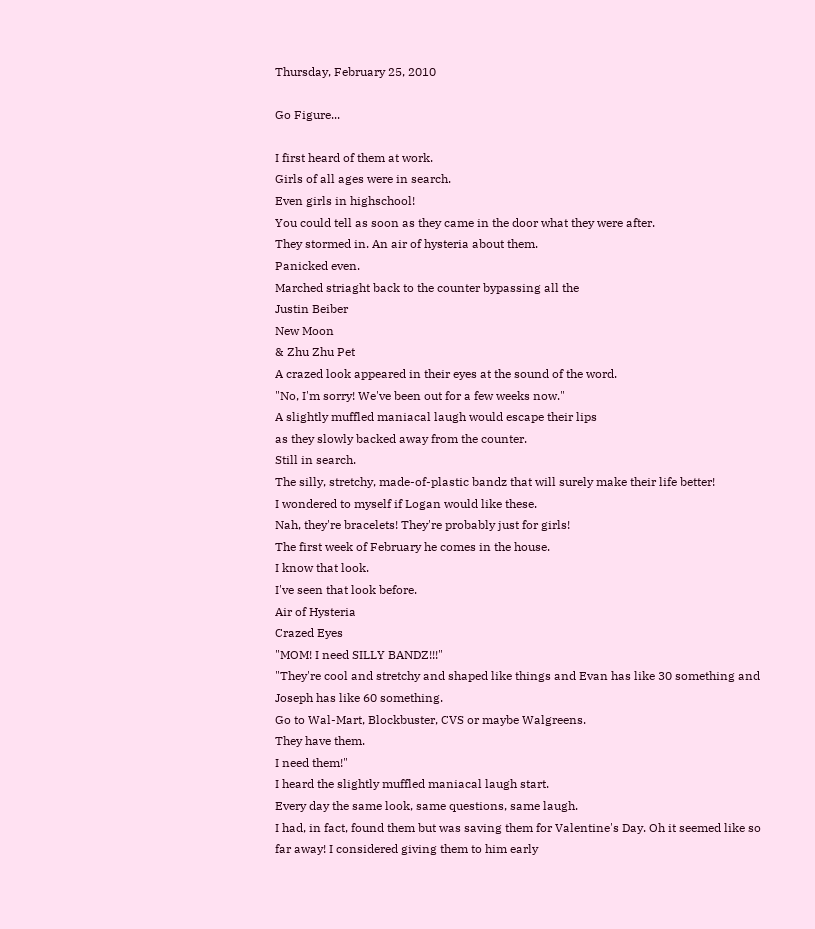Thursday, February 25, 2010

Go Figure...

I first heard of them at work.
Girls of all ages were in search.
Even girls in highschool!
You could tell as soon as they came in the door what they were after.
They stormed in. An air of hysteria about them.
Panicked even.
Marched striaght back to the counter bypassing all the
Justin Beiber
New Moon
& Zhu Zhu Pet
A crazed look appeared in their eyes at the sound of the word.
"No, I'm sorry! We've been out for a few weeks now."
A slightly muffled maniacal laugh would escape their lips
as they slowly backed away from the counter.
Still in search.
The silly, stretchy, made-of-plastic bandz that will surely make their life better!
I wondered to myself if Logan would like these.
Nah, they're bracelets! They're probably just for girls!
The first week of February he comes in the house.
I know that look.
I've seen that look before.
Air of Hysteria
Crazed Eyes
"MOM! I need SILLY BANDZ!!!"
"They're cool and stretchy and shaped like things and Evan has like 30 something and Joseph has like 60 something.
Go to Wal-Mart, Blockbuster, CVS or maybe Walgreens.
They have them.
I need them!"
I heard the slightly muffled maniacal laugh start.
Every day the same look, same questions, same laugh.
I had, in fact, found them but was saving them for Valentine's Day. Oh it seemed like so far away! I considered giving them to him early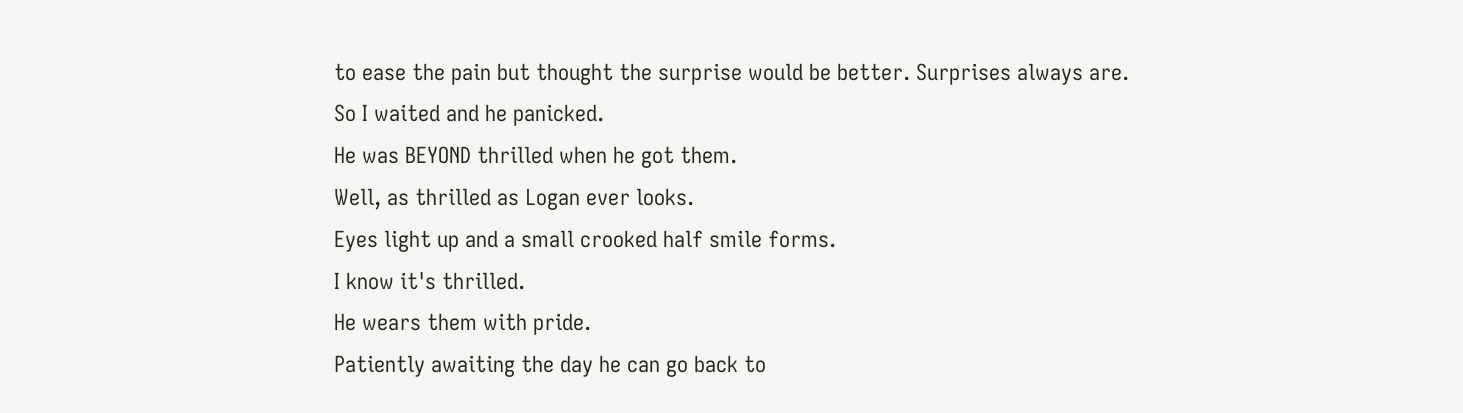to ease the pain but thought the surprise would be better. Surprises always are.
So I waited and he panicked.
He was BEYOND thrilled when he got them.
Well, as thrilled as Logan ever looks.
Eyes light up and a small crooked half smile forms.
I know it's thrilled.
He wears them with pride.
Patiently awaiting the day he can go back to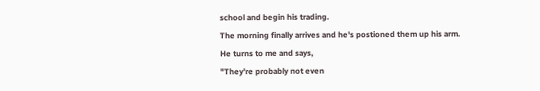school and begin his trading.
The morning finally arrives and he's postioned them up his arm.
He turns to me and says,
"They're probably not even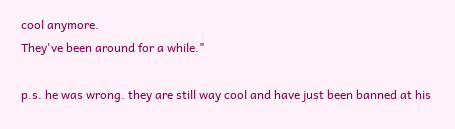cool anymore.
They've been around for a while."

p.s. he was wrong. they are still way cool and have just been banned at his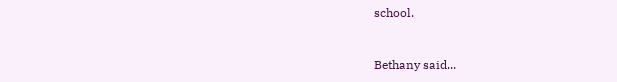school.



Bethany said...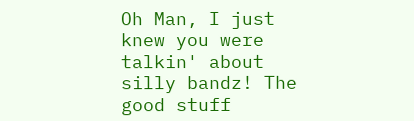Oh Man, I just knew you were talkin' about silly bandz! The good stuff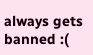always gets banned :(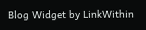Blog Widget by LinkWithin